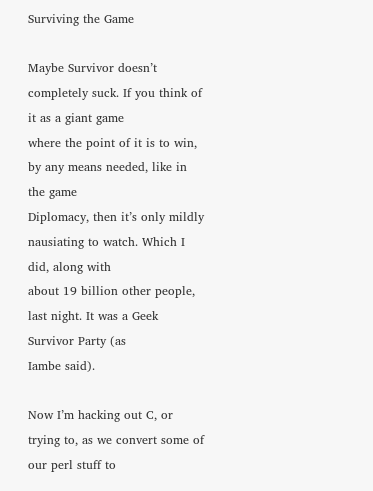Surviving the Game

Maybe Survivor doesn’t completely suck. If you think of it as a giant game
where the point of it is to win, by any means needed, like in the game
Diplomacy, then it’s only mildly nausiating to watch. Which I did, along with
about 19 billion other people, last night. It was a Geek Survivor Party (as
Iambe said).

Now I’m hacking out C, or trying to, as we convert some of our perl stuff to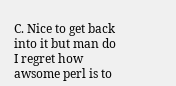C. Nice to get back into it but man do I regret how awsome perl is to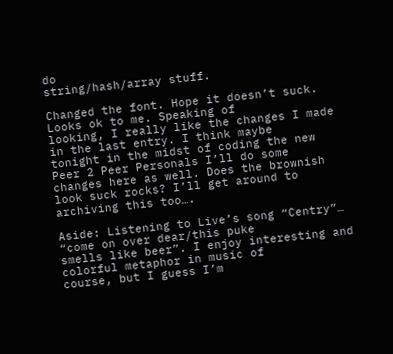do
string/hash/array stuff.

Changed the font. Hope it doesn’t suck. Looks ok to me. Speaking of
looking, I really like the changes I made in the last entry. I think maybe
tonight in the midst of coding the new Peer 2 Peer Personals I’ll do some
changes here as well. Does the brownish look suck rocks? I’ll get around to
archiving this too….

Aside: Listening to Live’s song “Centry”… “come on over dear/this puke
smells like beer”. I enjoy interesting and colorful metaphor in music of
course, but I guess I’m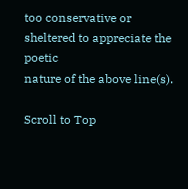too conservative or sheltered to appreciate the poetic
nature of the above line(s).

Scroll to Top